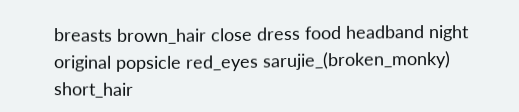breasts brown_hair close dress food headband night original popsicle red_eyes sarujie_(broken_monky) short_hair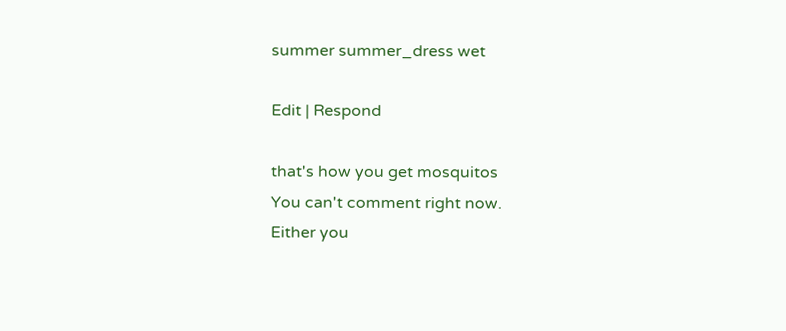summer summer_dress wet

Edit | Respond

that's how you get mosquitos
You can't comment right now.
Either you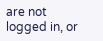are not logged in, or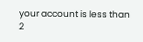your account is less than 2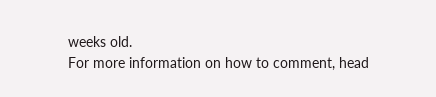weeks old.
For more information on how to comment, head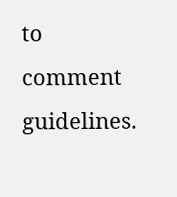to comment guidelines.